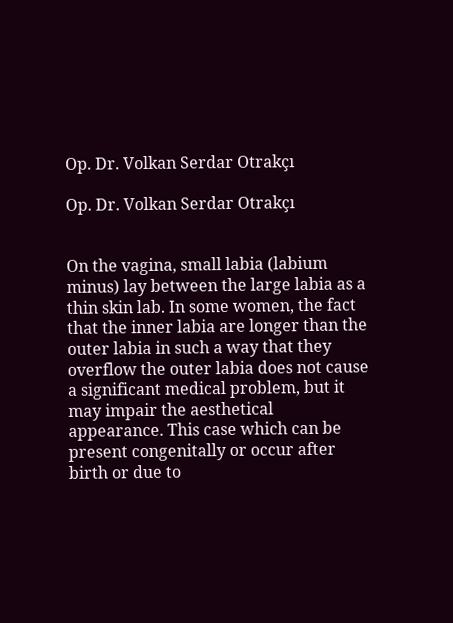Op. Dr. Volkan Serdar Otrakçı

Op. Dr. Volkan Serdar Otrakçı


On the vagina, small labia (labium minus) lay between the large labia as a thin skin lab. In some women, the fact that the inner labia are longer than the outer labia in such a way that they overflow the outer labia does not cause a significant medical problem, but it may impair the aesthetical appearance. This case which can be present congenitally or occur after birth or due to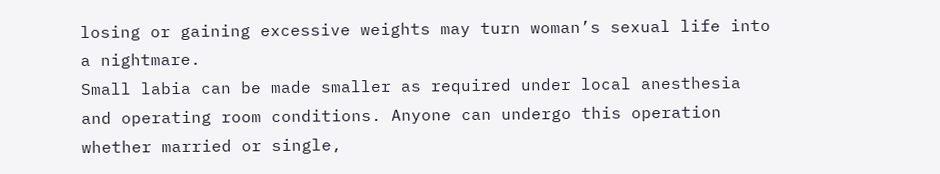losing or gaining excessive weights may turn woman’s sexual life into a nightmare.
Small labia can be made smaller as required under local anesthesia and operating room conditions. Anyone can undergo this operation whether married or single,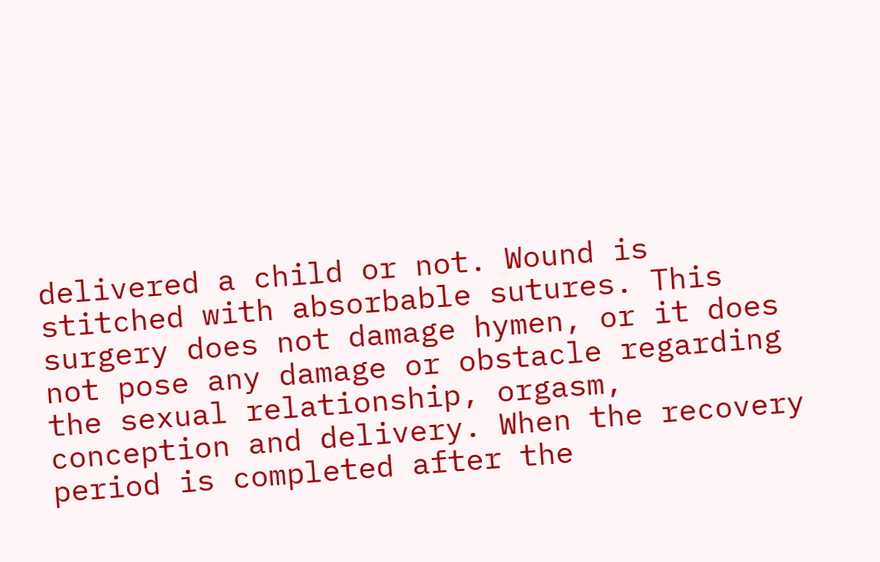delivered a child or not. Wound is stitched with absorbable sutures. This surgery does not damage hymen, or it does not pose any damage or obstacle regarding the sexual relationship, orgasm, conception and delivery. When the recovery period is completed after the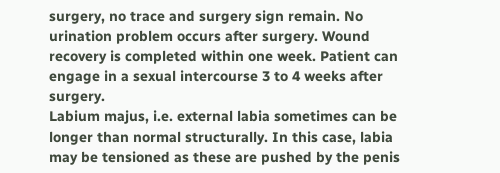surgery, no trace and surgery sign remain. No urination problem occurs after surgery. Wound recovery is completed within one week. Patient can engage in a sexual intercourse 3 to 4 weeks after surgery.
Labium majus, i.e. external labia sometimes can be longer than normal structurally. In this case, labia may be tensioned as these are pushed by the penis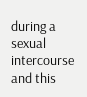during a sexual intercourse and this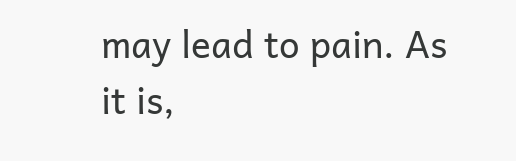may lead to pain. As it is,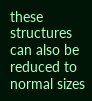these structures can also be reduced to normal sizes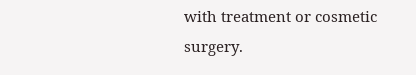with treatment or cosmetic surgery.